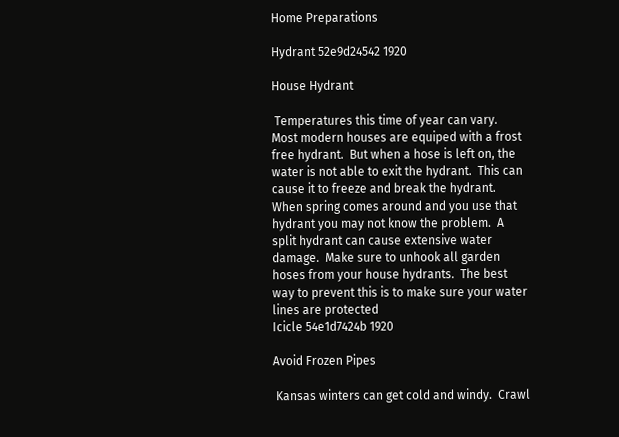Home Preparations

Hydrant 52e9d24542 1920

House Hydrant

 Temperatures this time of year can vary.  Most modern houses are equiped with a frost free hydrant.  But when a hose is left on, the water is not able to exit the hydrant.  This can cause it to freeze and break the hydrant.  When spring comes around and you use that hydrant you may not know the problem.  A split hydrant can cause extensive water damage.  Make sure to unhook all garden hoses from your house hydrants.  The best way to prevent this is to make sure your water lines are protected
Icicle 54e1d7424b 1920

Avoid Frozen Pipes

 Kansas winters can get cold and windy.  Crawl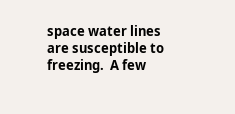space water lines are susceptible to freezing.  A few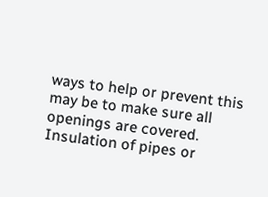ways to help or prevent this may be to make sure all openings are covered.  Insulation of pipes or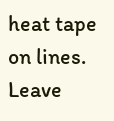heat tape on lines.  Leave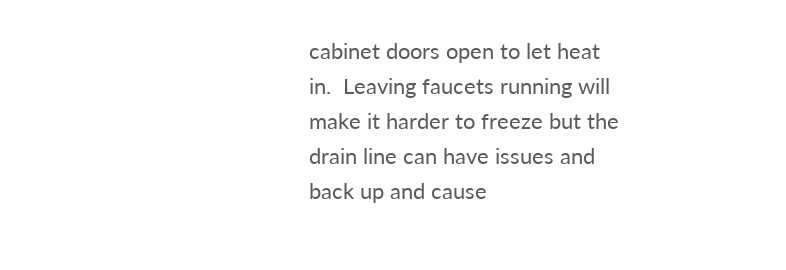cabinet doors open to let heat in.  Leaving faucets running will make it harder to freeze but the drain line can have issues and back up and cause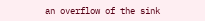an overflow of the sink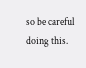so be careful doing this.